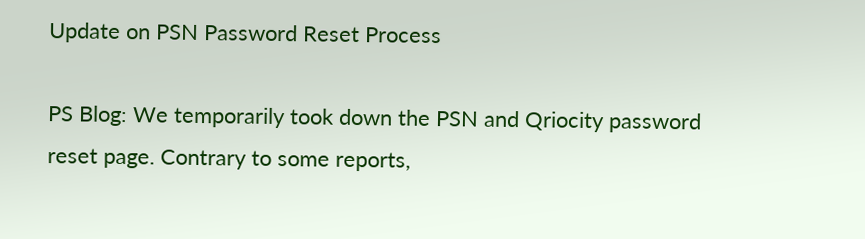Update on PSN Password Reset Process

PS Blog: We temporarily took down the PSN and Qriocity password reset page. Contrary to some reports,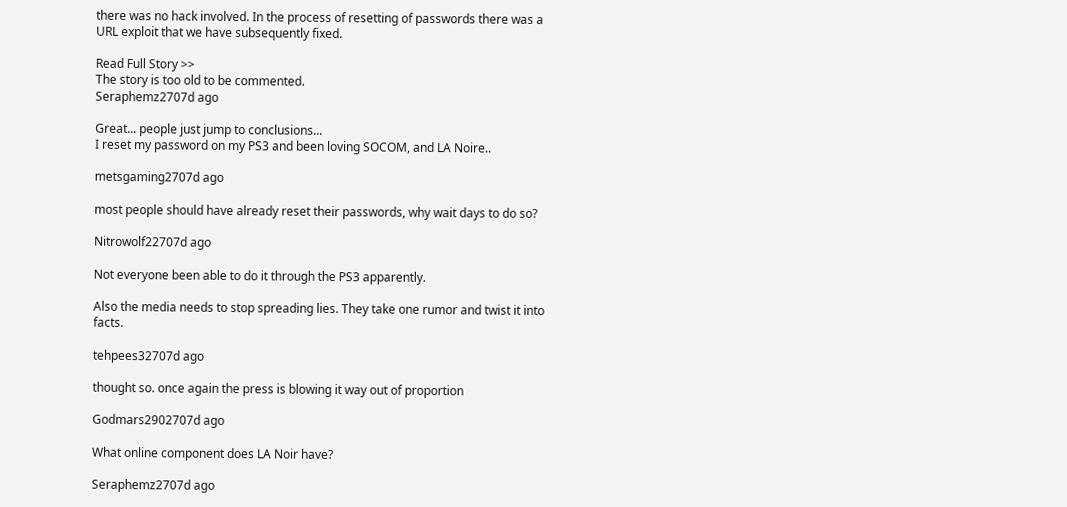there was no hack involved. In the process of resetting of passwords there was a URL exploit that we have subsequently fixed.

Read Full Story >>
The story is too old to be commented.
Seraphemz2707d ago

Great... people just jump to conclusions...
I reset my password on my PS3 and been loving SOCOM, and LA Noire..

metsgaming2707d ago

most people should have already reset their passwords, why wait days to do so?

Nitrowolf22707d ago

Not everyone been able to do it through the PS3 apparently.

Also the media needs to stop spreading lies. They take one rumor and twist it into facts.

tehpees32707d ago

thought so. once again the press is blowing it way out of proportion

Godmars2902707d ago

What online component does LA Noir have?

Seraphemz2707d ago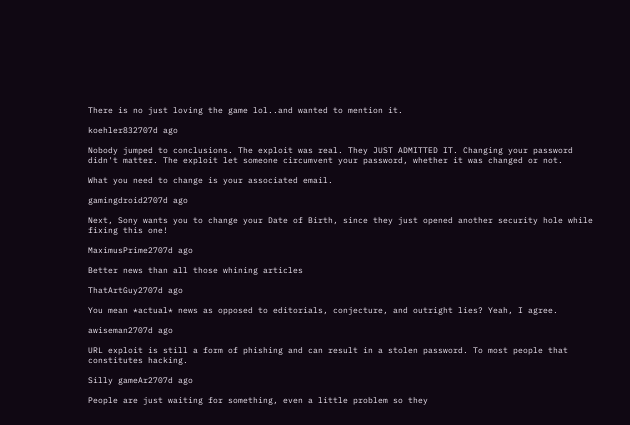There is no just loving the game lol..and wanted to mention it.

koehler832707d ago

Nobody jumped to conclusions. The exploit was real. They JUST ADMITTED IT. Changing your password didn't matter. The exploit let someone circumvent your password, whether it was changed or not.

What you need to change is your associated email.

gamingdroid2707d ago

Next, Sony wants you to change your Date of Birth, since they just opened another security hole while fixing this one!

MaximusPrime2707d ago

Better news than all those whining articles

ThatArtGuy2707d ago

You mean *actual* news as opposed to editorials, conjecture, and outright lies? Yeah, I agree.

awiseman2707d ago

URL exploit is still a form of phishing and can result in a stolen password. To most people that constitutes hacking.

Silly gameAr2707d ago

People are just waiting for something, even a little problem so they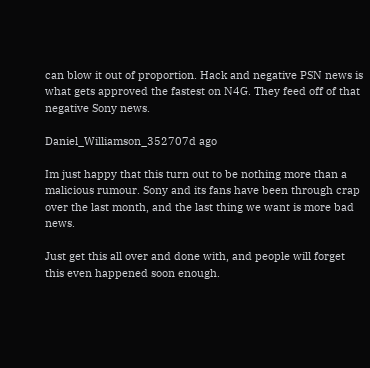can blow it out of proportion. Hack and negative PSN news is what gets approved the fastest on N4G. They feed off of that negative Sony news.

Daniel_Williamson_352707d ago

Im just happy that this turn out to be nothing more than a malicious rumour. Sony and its fans have been through crap over the last month, and the last thing we want is more bad news.

Just get this all over and done with, and people will forget this even happened soon enough.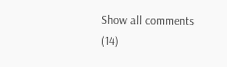Show all comments (14)